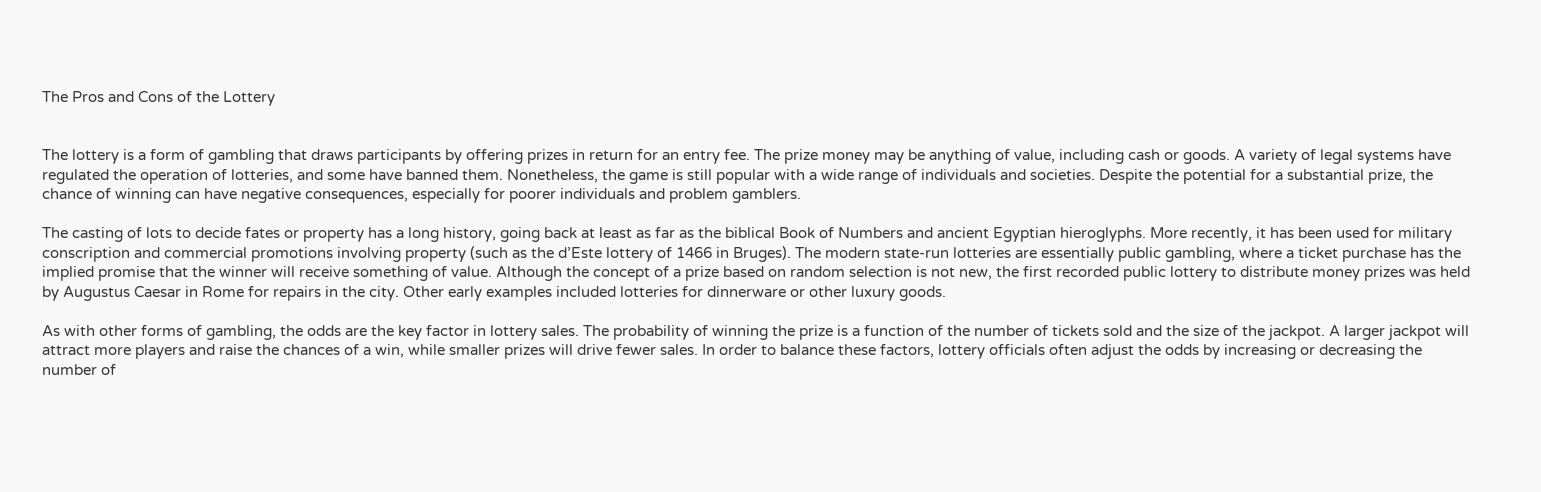The Pros and Cons of the Lottery


The lottery is a form of gambling that draws participants by offering prizes in return for an entry fee. The prize money may be anything of value, including cash or goods. A variety of legal systems have regulated the operation of lotteries, and some have banned them. Nonetheless, the game is still popular with a wide range of individuals and societies. Despite the potential for a substantial prize, the chance of winning can have negative consequences, especially for poorer individuals and problem gamblers.

The casting of lots to decide fates or property has a long history, going back at least as far as the biblical Book of Numbers and ancient Egyptian hieroglyphs. More recently, it has been used for military conscription and commercial promotions involving property (such as the d’Este lottery of 1466 in Bruges). The modern state-run lotteries are essentially public gambling, where a ticket purchase has the implied promise that the winner will receive something of value. Although the concept of a prize based on random selection is not new, the first recorded public lottery to distribute money prizes was held by Augustus Caesar in Rome for repairs in the city. Other early examples included lotteries for dinnerware or other luxury goods.

As with other forms of gambling, the odds are the key factor in lottery sales. The probability of winning the prize is a function of the number of tickets sold and the size of the jackpot. A larger jackpot will attract more players and raise the chances of a win, while smaller prizes will drive fewer sales. In order to balance these factors, lottery officials often adjust the odds by increasing or decreasing the number of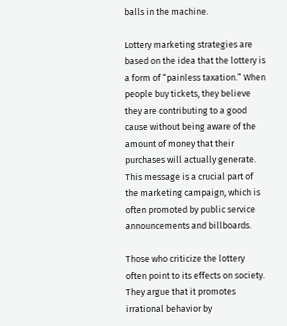balls in the machine.

Lottery marketing strategies are based on the idea that the lottery is a form of “painless taxation.” When people buy tickets, they believe they are contributing to a good cause without being aware of the amount of money that their purchases will actually generate. This message is a crucial part of the marketing campaign, which is often promoted by public service announcements and billboards.

Those who criticize the lottery often point to its effects on society. They argue that it promotes irrational behavior by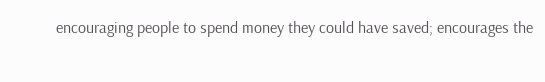encouraging people to spend money they could have saved; encourages the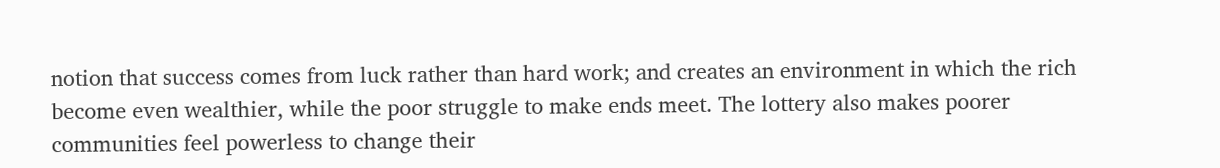notion that success comes from luck rather than hard work; and creates an environment in which the rich become even wealthier, while the poor struggle to make ends meet. The lottery also makes poorer communities feel powerless to change their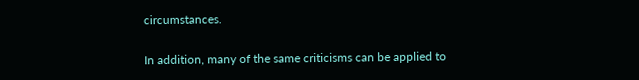circumstances.

In addition, many of the same criticisms can be applied to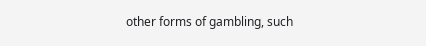other forms of gambling, such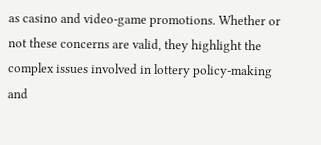as casino and video-game promotions. Whether or not these concerns are valid, they highlight the complex issues involved in lottery policy-making and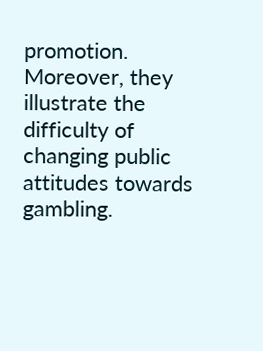promotion. Moreover, they illustrate the difficulty of changing public attitudes towards gambling.